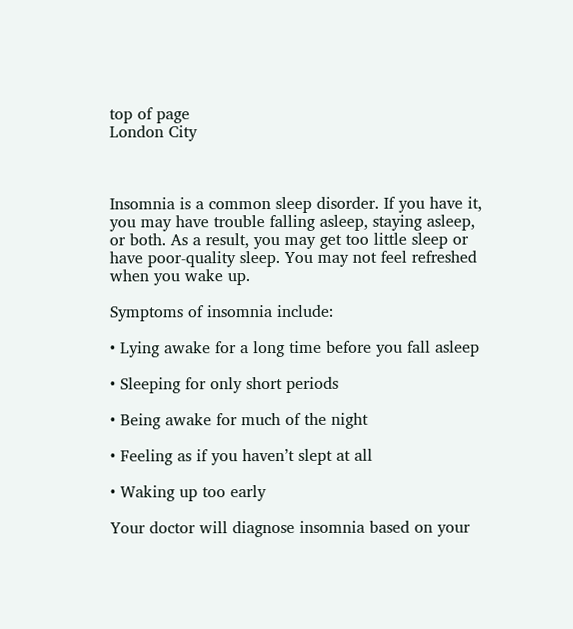top of page
London City



Insomnia is a common sleep disorder. If you have it, you may have trouble falling asleep, staying asleep, or both. As a result, you may get too little sleep or have poor-quality sleep. You may not feel refreshed when you wake up.

Symptoms of insomnia include:

• Lying awake for a long time before you fall asleep

• Sleeping for only short periods

• Being awake for much of the night

• Feeling as if you haven’t slept at all

• Waking up too early

Your doctor will diagnose insomnia based on your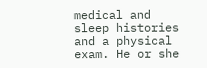medical and sleep histories and a physical exam. He or she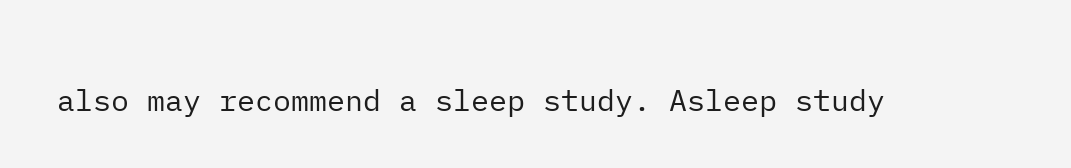also may recommend a sleep study. Asleep study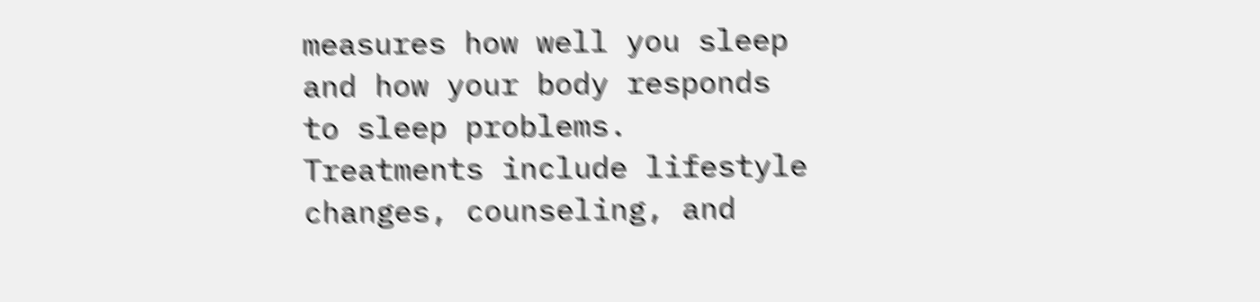measures how well you sleep and how your body responds to sleep problems. Treatments include lifestyle changes, counseling, and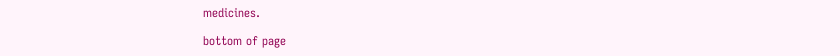medicines.

bottom of page